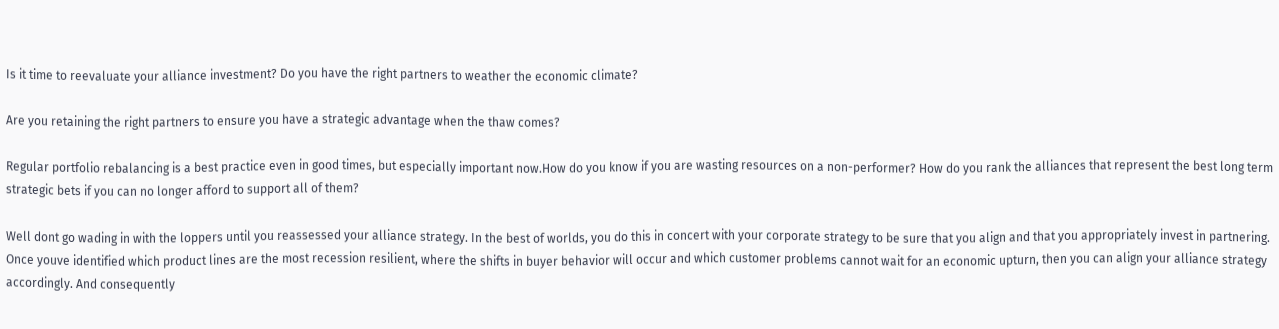Is it time to reevaluate your alliance investment? Do you have the right partners to weather the economic climate?

Are you retaining the right partners to ensure you have a strategic advantage when the thaw comes?

Regular portfolio rebalancing is a best practice even in good times, but especially important now.How do you know if you are wasting resources on a non-performer? How do you rank the alliances that represent the best long term strategic bets if you can no longer afford to support all of them?

Well dont go wading in with the loppers until you reassessed your alliance strategy. In the best of worlds, you do this in concert with your corporate strategy to be sure that you align and that you appropriately invest in partnering. Once youve identified which product lines are the most recession resilient, where the shifts in buyer behavior will occur and which customer problems cannot wait for an economic upturn, then you can align your alliance strategy accordingly. And consequently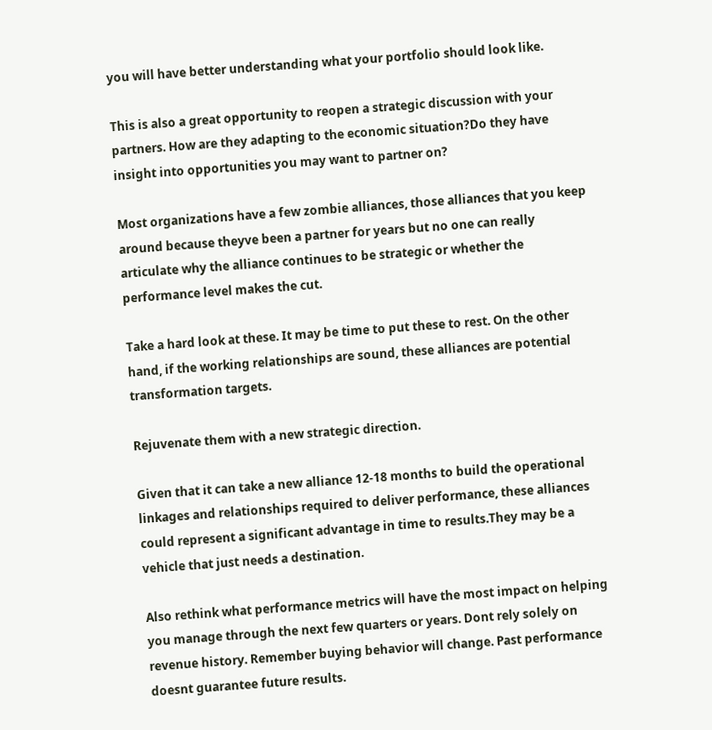you will have better understanding what your portfolio should look like.

This is also a great opportunity to reopen a strategic discussion with your partners. How are they adapting to the economic situation?Do they have insight into opportunities you may want to partner on?

Most organizations have a few zombie alliances, those alliances that you keep around because theyve been a partner for years but no one can really articulate why the alliance continues to be strategic or whether the performance level makes the cut.

Take a hard look at these. It may be time to put these to rest. On the other hand, if the working relationships are sound, these alliances are potential transformation targets.

Rejuvenate them with a new strategic direction.

Given that it can take a new alliance 12-18 months to build the operational linkages and relationships required to deliver performance, these alliances could represent a significant advantage in time to results.They may be a vehicle that just needs a destination.

Also rethink what performance metrics will have the most impact on helping you manage through the next few quarters or years. Dont rely solely on revenue history. Remember buying behavior will change. Past performance doesnt guarantee future results.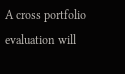A cross portfolio evaluation will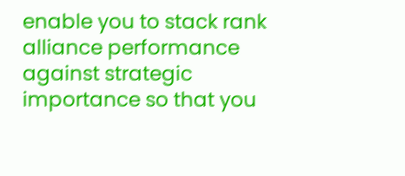enable you to stack rank alliance performance against strategic importance so that you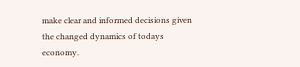make clear and informed decisions given the changed dynamics of todays economy.